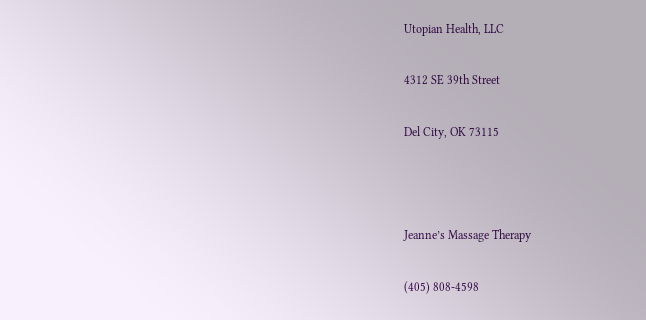Utopian Health, LLC

4312 SE 39th Street

Del City, OK 73115



Jeanne’s Massage Therapy

(405) 808-4598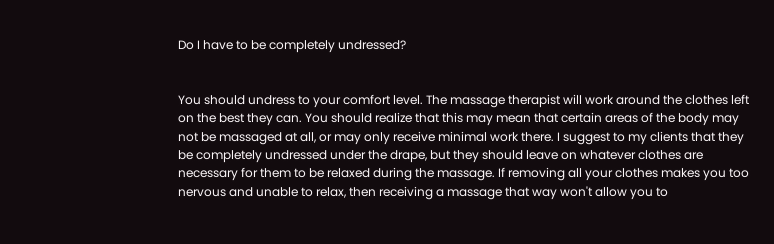Do I have to be completely undressed?


You should undress to your comfort level. The massage therapist will work around the clothes left on the best they can. You should realize that this may mean that certain areas of the body may not be massaged at all, or may only receive minimal work there. I suggest to my clients that they be completely undressed under the drape, but they should leave on whatever clothes are necessary for them to be relaxed during the massage. If removing all your clothes makes you too nervous and unable to relax, then receiving a massage that way won't allow you to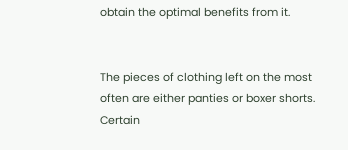obtain the optimal benefits from it.


The pieces of clothing left on the most often are either panties or boxer shorts. Certain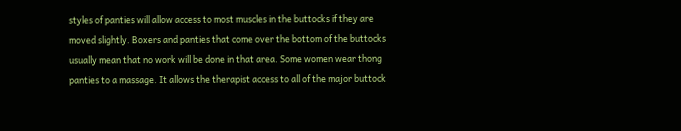styles of panties will allow access to most muscles in the buttocks if they are moved slightly. Boxers and panties that come over the bottom of the buttocks usually mean that no work will be done in that area. Some women wear thong panties to a massage. It allows the therapist access to all of the major buttock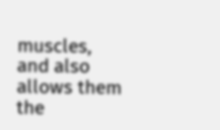muscles, and also allows them the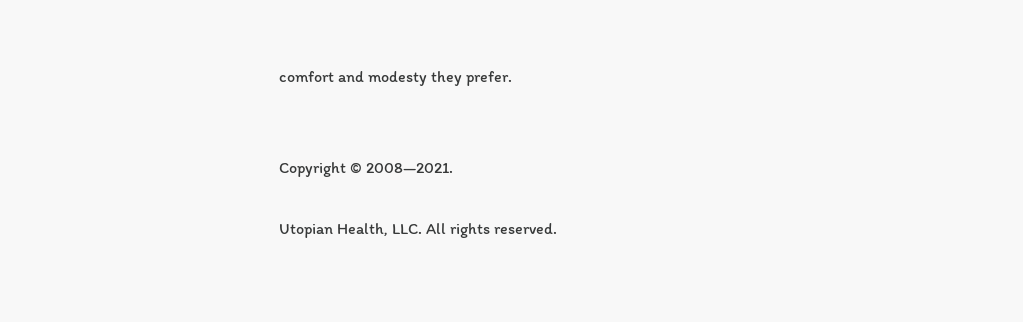comfort and modesty they prefer.


Copyright © 2008—2021.

Utopian Health, LLC. All rights reserved.